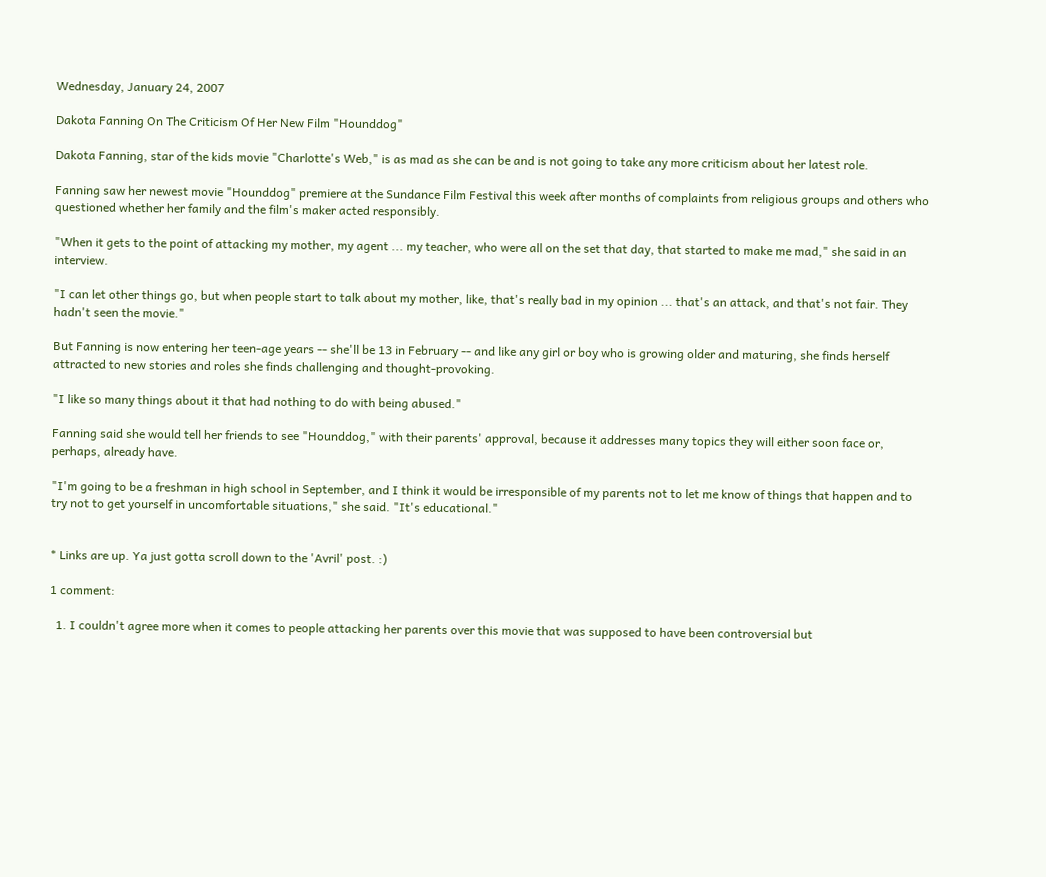Wednesday, January 24, 2007

Dakota Fanning On The Criticism Of Her New Film "Hounddog"

Dakota Fanning, star of the kids movie "Charlotte's Web," is as mad as she can be and is not going to take any more criticism about her latest role.

Fanning saw her newest movie "Hounddog" premiere at the Sundance Film Festival this week after months of complaints from religious groups and others who questioned whether her family and the film's maker acted responsibly.

"When it gets to the point of attacking my mother, my agent ... my teacher, who were all on the set that day, that started to make me mad," she said in an interview.

"I can let other things go, but when people start to talk about my mother, like, that's really bad in my opinion ... that's an attack, and that's not fair. They hadn't seen the movie."

But Fanning is now entering her teen-age years -- she'll be 13 in February -- and like any girl or boy who is growing older and maturing, she finds herself attracted to new stories and roles she finds challenging and thought-provoking.

"I like so many things about it that had nothing to do with being abused."

Fanning said she would tell her friends to see "Hounddog," with their parents' approval, because it addresses many topics they will either soon face or, perhaps, already have.

"I'm going to be a freshman in high school in September, and I think it would be irresponsible of my parents not to let me know of things that happen and to try not to get yourself in uncomfortable situations," she said. "It's educational."


* Links are up. Ya just gotta scroll down to the 'Avril' post. :)

1 comment:

  1. I couldn't agree more when it comes to people attacking her parents over this movie that was supposed to have been controversial but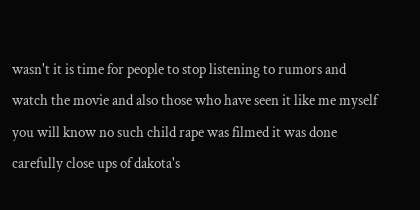wasn't it is time for people to stop listening to rumors and watch the movie and also those who have seen it like me myself you will know no such child rape was filmed it was done carefully close ups of dakota's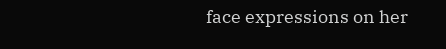face expressions on her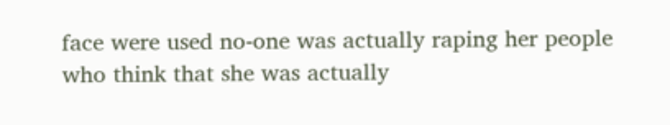face were used no-one was actually raping her people who think that she was actually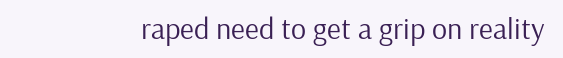raped need to get a grip on reality